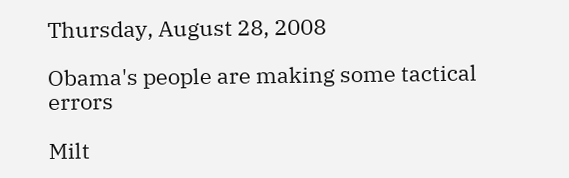Thursday, August 28, 2008

Obama's people are making some tactical errors

Milt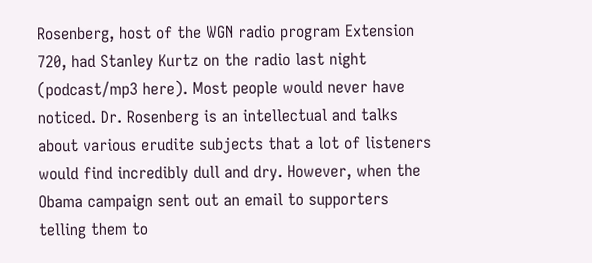Rosenberg, host of the WGN radio program Extension 720, had Stanley Kurtz on the radio last night (podcast/mp3 here). Most people would never have noticed. Dr. Rosenberg is an intellectual and talks about various erudite subjects that a lot of listeners would find incredibly dull and dry. However, when the Obama campaign sent out an email to supporters telling them to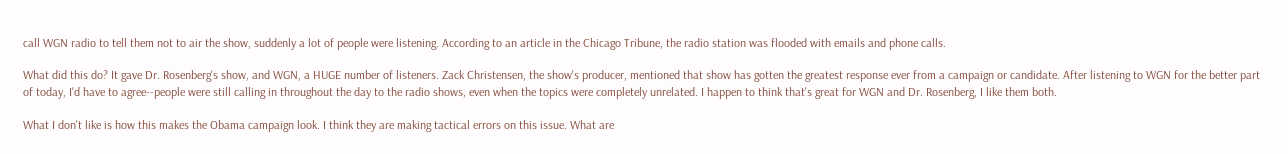call WGN radio to tell them not to air the show, suddenly a lot of people were listening. According to an article in the Chicago Tribune, the radio station was flooded with emails and phone calls.

What did this do? It gave Dr. Rosenberg's show, and WGN, a HUGE number of listeners. Zack Christensen, the show's producer, mentioned that show has gotten the greatest response ever from a campaign or candidate. After listening to WGN for the better part of today, I'd have to agree--people were still calling in throughout the day to the radio shows, even when the topics were completely unrelated. I happen to think that's great for WGN and Dr. Rosenberg, I like them both.

What I don't like is how this makes the Obama campaign look. I think they are making tactical errors on this issue. What are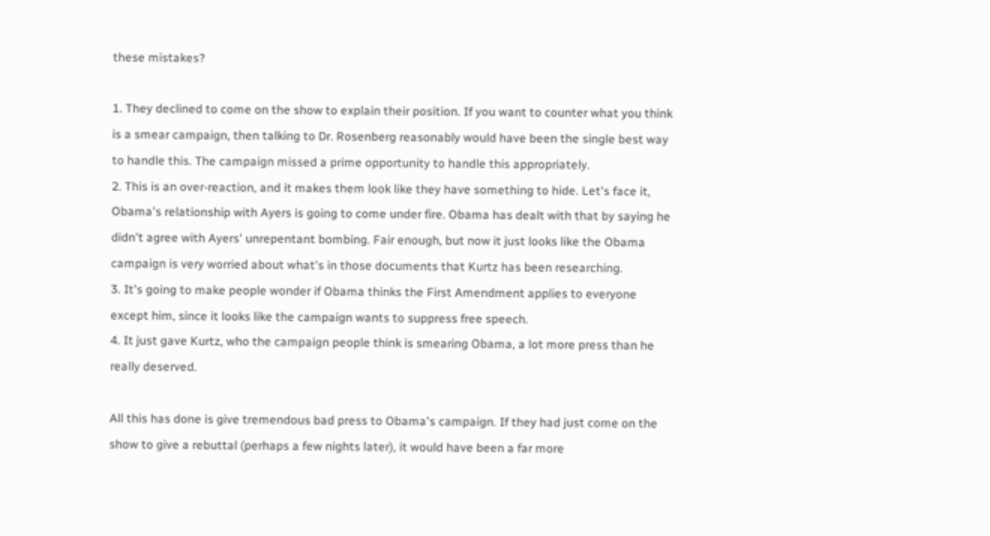these mistakes?

1. They declined to come on the show to explain their position. If you want to counter what you think is a smear campaign, then talking to Dr. Rosenberg reasonably would have been the single best way to handle this. The campaign missed a prime opportunity to handle this appropriately.
2. This is an over-reaction, and it makes them look like they have something to hide. Let's face it, Obama's relationship with Ayers is going to come under fire. Obama has dealt with that by saying he didn't agree with Ayers' unrepentant bombing. Fair enough, but now it just looks like the Obama campaign is very worried about what's in those documents that Kurtz has been researching.
3. It's going to make people wonder if Obama thinks the First Amendment applies to everyone except him, since it looks like the campaign wants to suppress free speech.
4. It just gave Kurtz, who the campaign people think is smearing Obama, a lot more press than he really deserved.

All this has done is give tremendous bad press to Obama's campaign. If they had just come on the show to give a rebuttal (perhaps a few nights later), it would have been a far more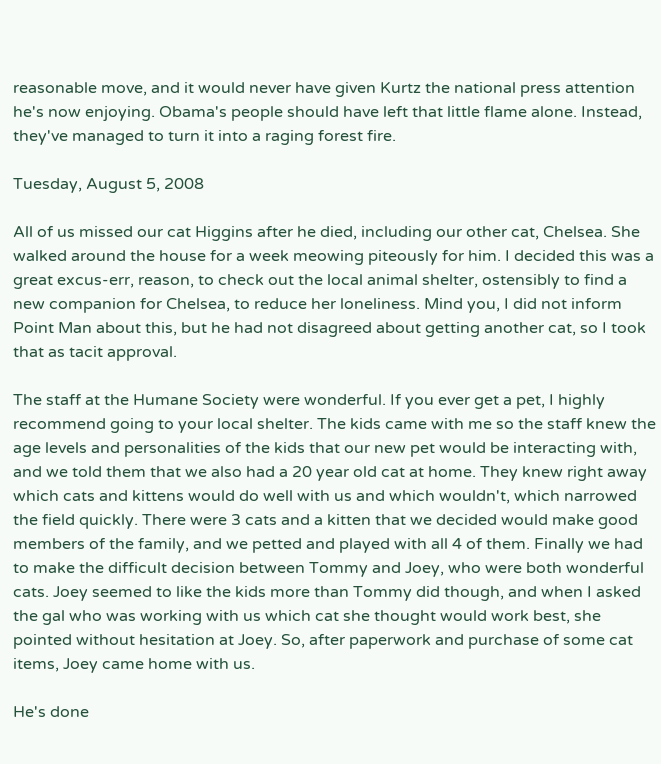reasonable move, and it would never have given Kurtz the national press attention he's now enjoying. Obama's people should have left that little flame alone. Instead, they've managed to turn it into a raging forest fire.

Tuesday, August 5, 2008

All of us missed our cat Higgins after he died, including our other cat, Chelsea. She walked around the house for a week meowing piteously for him. I decided this was a great excus-err, reason, to check out the local animal shelter, ostensibly to find a new companion for Chelsea, to reduce her loneliness. Mind you, I did not inform Point Man about this, but he had not disagreed about getting another cat, so I took that as tacit approval.

The staff at the Humane Society were wonderful. If you ever get a pet, I highly recommend going to your local shelter. The kids came with me so the staff knew the age levels and personalities of the kids that our new pet would be interacting with, and we told them that we also had a 20 year old cat at home. They knew right away which cats and kittens would do well with us and which wouldn't, which narrowed the field quickly. There were 3 cats and a kitten that we decided would make good members of the family, and we petted and played with all 4 of them. Finally we had to make the difficult decision between Tommy and Joey, who were both wonderful cats. Joey seemed to like the kids more than Tommy did though, and when I asked the gal who was working with us which cat she thought would work best, she pointed without hesitation at Joey. So, after paperwork and purchase of some cat items, Joey came home with us.

He's done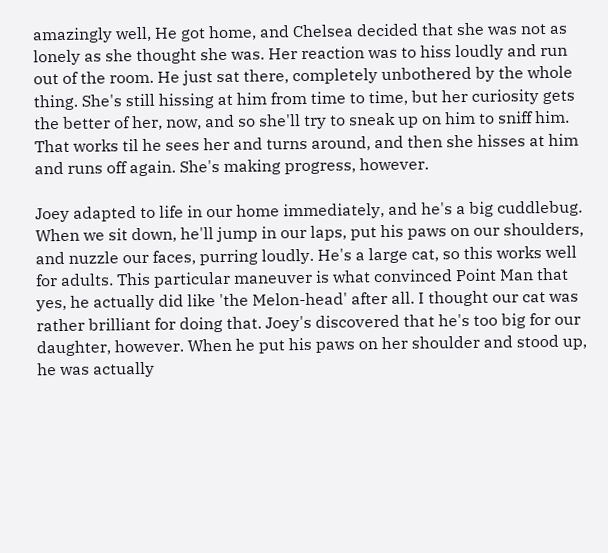amazingly well, He got home, and Chelsea decided that she was not as lonely as she thought she was. Her reaction was to hiss loudly and run out of the room. He just sat there, completely unbothered by the whole thing. She's still hissing at him from time to time, but her curiosity gets the better of her, now, and so she'll try to sneak up on him to sniff him. That works til he sees her and turns around, and then she hisses at him and runs off again. She's making progress, however.

Joey adapted to life in our home immediately, and he's a big cuddlebug. When we sit down, he'll jump in our laps, put his paws on our shoulders, and nuzzle our faces, purring loudly. He's a large cat, so this works well for adults. This particular maneuver is what convinced Point Man that yes, he actually did like 'the Melon-head' after all. I thought our cat was rather brilliant for doing that. Joey's discovered that he's too big for our daughter, however. When he put his paws on her shoulder and stood up, he was actually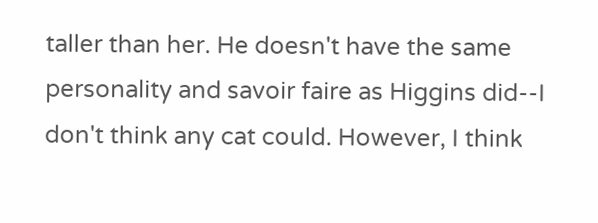taller than her. He doesn't have the same personality and savoir faire as Higgins did--I don't think any cat could. However, I think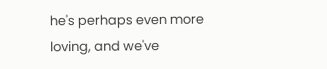he's perhaps even more loving, and we've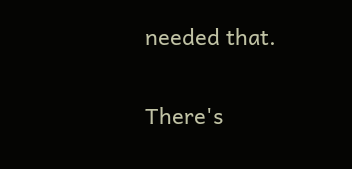needed that.

There's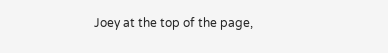Joey at the top of the page,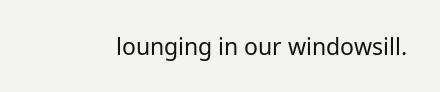lounging in our windowsill.